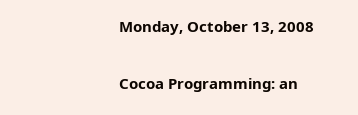Monday, October 13, 2008

Cocoa Programming: an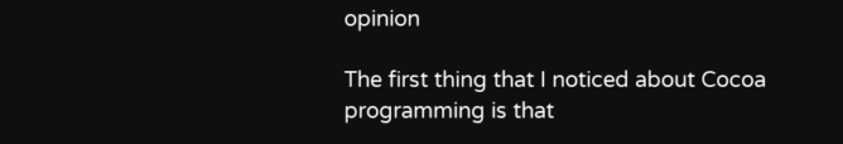opinion

The first thing that I noticed about Cocoa programming is that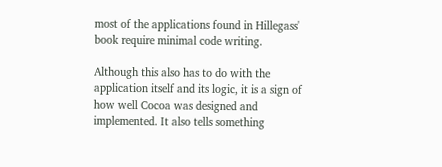most of the applications found in Hillegass' book require minimal code writing.

Although this also has to do with the application itself and its logic, it is a sign of how well Cocoa was designed and implemented. It also tells something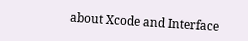about Xcode and Interface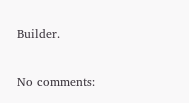Builder.

No comments: